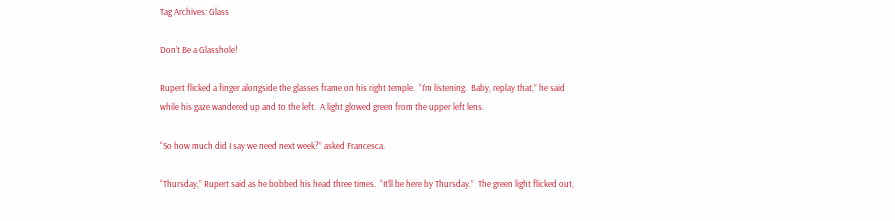Tag Archives: Glass

Don’t Be a Glasshole!

Rupert flicked a finger alongside the glasses frame on his right temple.  “I’m listening.  Baby, replay that,” he said while his gaze wandered up and to the left.  A light glowed green from the upper left lens.

“So how much did I say we need next week?” asked Francesca.

“Thursday,” Rupert said as he bobbed his head three times.  “It’ll be here by Thursday.”  The green light flicked out,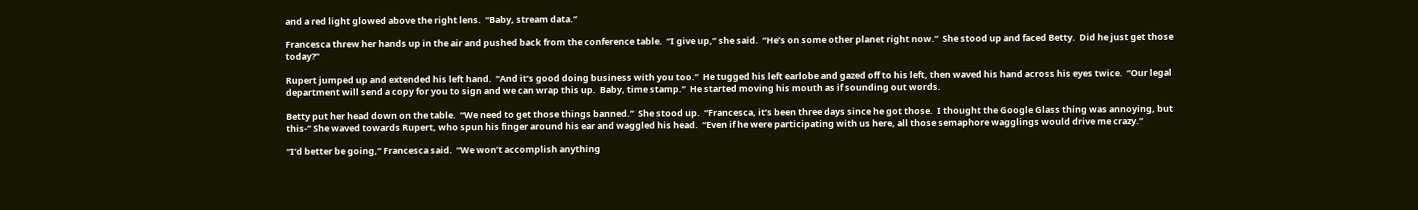and a red light glowed above the right lens.  “Baby, stream data.”

Francesca threw her hands up in the air and pushed back from the conference table.  “I give up,” she said.  “He’s on some other planet right now.”  She stood up and faced Betty.  Did he just get those today?”

Rupert jumped up and extended his left hand.  “And it’s good doing business with you too.”  He tugged his left earlobe and gazed off to his left, then waved his hand across his eyes twice.  “Our legal department will send a copy for you to sign and we can wrap this up.  Baby, time stamp.”  He started moving his mouth as if sounding out words.

Betty put her head down on the table.  “We need to get those things banned.”  She stood up.  “Francesca, it’s been three days since he got those.  I thought the Google Glass thing was annoying, but this-” She waved towards Rupert, who spun his finger around his ear and waggled his head.  “Even if he were participating with us here, all those semaphore wagglings would drive me crazy.”

“I’d better be going,” Francesca said.  “We won’t accomplish anything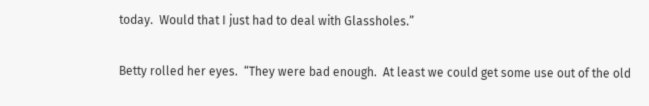today.  Would that I just had to deal with Glassholes.”

Betty rolled her eyes.  “They were bad enough.  At least we could get some use out of the old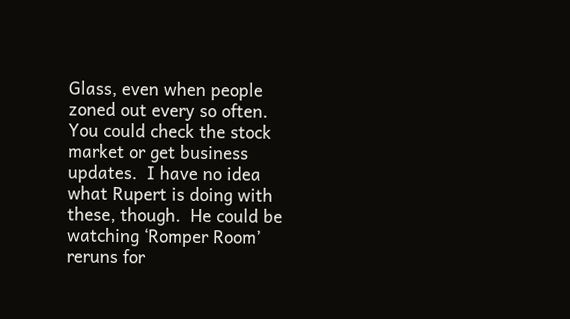Glass, even when people zoned out every so often.  You could check the stock market or get business updates.  I have no idea what Rupert is doing with these, though.  He could be watching ‘Romper Room’ reruns for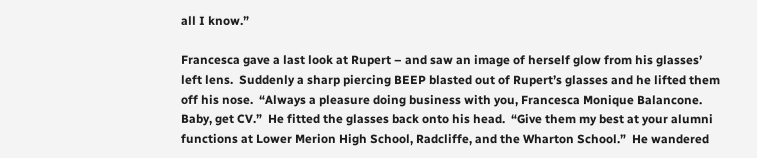all I know.”

Francesca gave a last look at Rupert – and saw an image of herself glow from his glasses’ left lens.  Suddenly a sharp piercing BEEP blasted out of Rupert’s glasses and he lifted them off his nose.  “Always a pleasure doing business with you, Francesca Monique Balancone.  Baby, get CV.”  He fitted the glasses back onto his head.  “Give them my best at your alumni functions at Lower Merion High School, Radcliffe, and the Wharton School.”  He wandered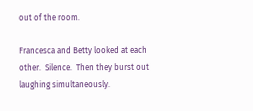out of the room.

Francesca and Betty looked at each other.  Silence.  Then they burst out laughing simultaneously.